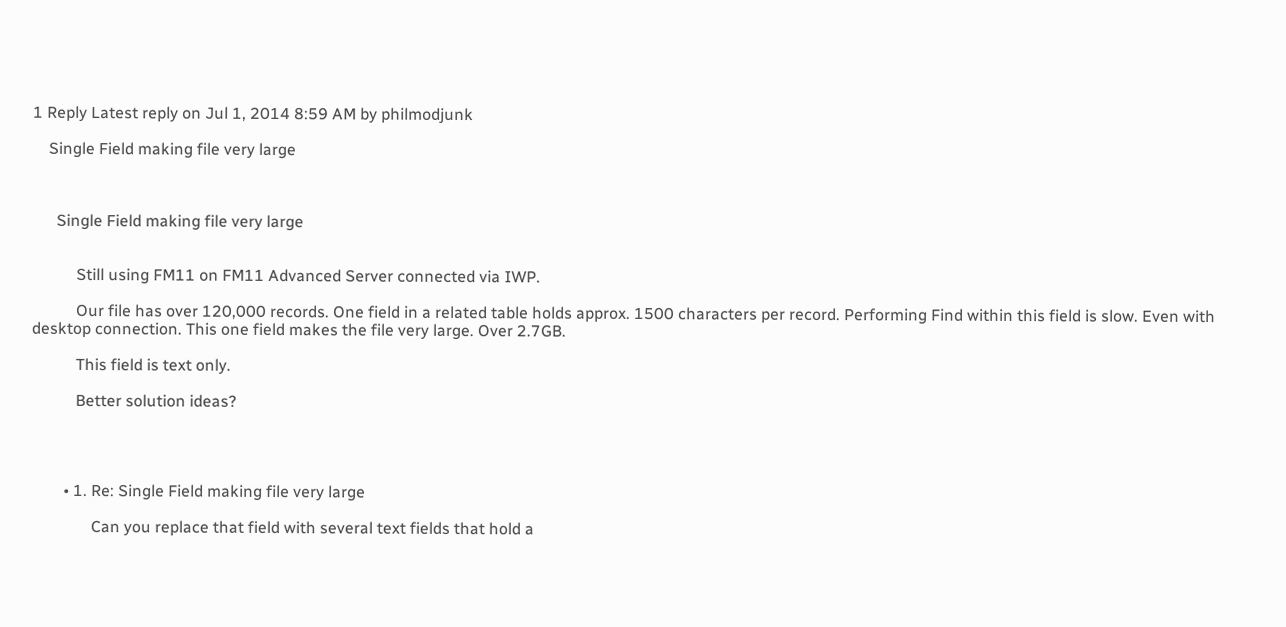1 Reply Latest reply on Jul 1, 2014 8:59 AM by philmodjunk

    Single Field making file very large



      Single Field making file very large


           Still using FM11 on FM11 Advanced Server connected via IWP.

           Our file has over 120,000 records. One field in a related table holds approx. 1500 characters per record. Performing Find within this field is slow. Even with desktop connection. This one field makes the file very large. Over 2.7GB.

           This field is text only.

           Better solution ideas?




        • 1. Re: Single Field making file very large

               Can you replace that field with several text fields that hold a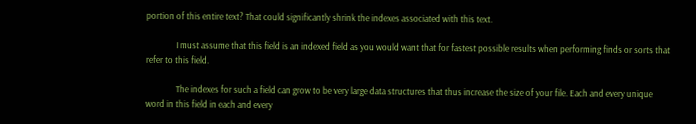portion of this entire text? That could significantly shrink the indexes associated with this text.

               I must assume that this field is an indexed field as you would want that for fastest possible results when performing finds or sorts that refer to this field.

               The indexes for such a field can grow to be very large data structures that thus increase the size of your file. Each and every unique word in this field in each and every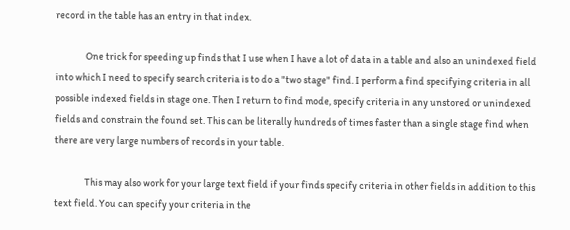record in the table has an entry in that index.

               One trick for speeding up finds that I use when I have a lot of data in a table and also an unindexed field into which I need to specify search criteria is to do a "two stage" find. I perform a find specifying criteria in all possible indexed fields in stage one. Then I return to find mode, specify criteria in any unstored or unindexed fields and constrain the found set. This can be literally hundreds of times faster than a single stage find when there are very large numbers of records in your table.

               This may also work for your large text field if your finds specify criteria in other fields in addition to this text field. You can specify your criteria in the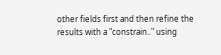other fields first and then refine the results with a "constrain.." using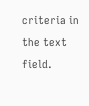criteria in the text field.